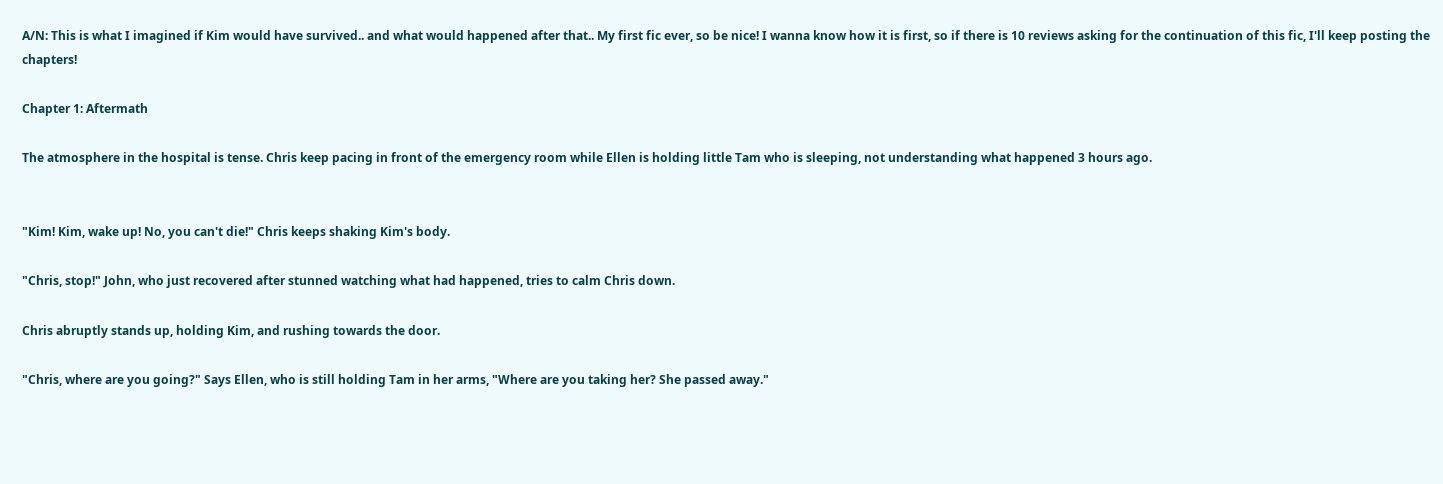A/N: This is what I imagined if Kim would have survived.. and what would happened after that.. My first fic ever, so be nice! I wanna know how it is first, so if there is 10 reviews asking for the continuation of this fic, I'll keep posting the chapters!

Chapter 1: Aftermath

The atmosphere in the hospital is tense. Chris keep pacing in front of the emergency room while Ellen is holding little Tam who is sleeping, not understanding what happened 3 hours ago.


"Kim! Kim, wake up! No, you can't die!" Chris keeps shaking Kim's body.

"Chris, stop!" John, who just recovered after stunned watching what had happened, tries to calm Chris down.

Chris abruptly stands up, holding Kim, and rushing towards the door.

"Chris, where are you going?" Says Ellen, who is still holding Tam in her arms, "Where are you taking her? She passed away."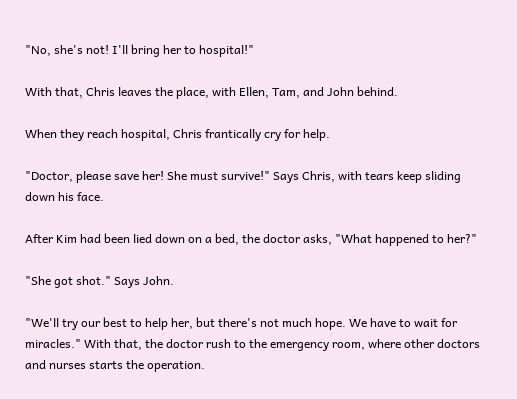"No, she's not! I'll bring her to hospital!"

With that, Chris leaves the place, with Ellen, Tam, and John behind.

When they reach hospital, Chris frantically cry for help.

"Doctor, please save her! She must survive!" Says Chris, with tears keep sliding down his face.

After Kim had been lied down on a bed, the doctor asks, "What happened to her?"

"She got shot." Says John.

"We'll try our best to help her, but there's not much hope. We have to wait for miracles." With that, the doctor rush to the emergency room, where other doctors and nurses starts the operation.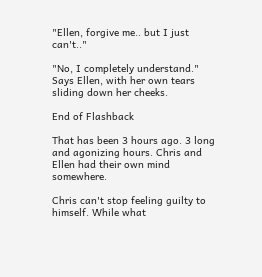"Ellen, forgive me.. but I just can't.."

"No, I completely understand." Says Ellen, with her own tears sliding down her cheeks.

End of Flashback

That has been 3 hours ago. 3 long and agonizing hours. Chris and Ellen had their own mind somewhere.

Chris can't stop feeling guilty to himself. While what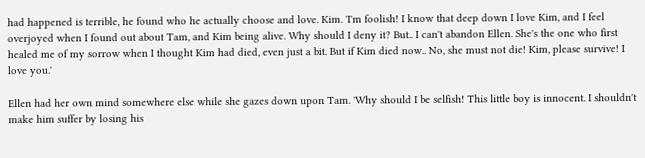had happened is terrible, he found who he actually choose and love. Kim. 'I'm foolish! I know that deep down I love Kim, and I feel overjoyed when I found out about Tam, and Kim being alive. Why should I deny it? But.. I can't abandon Ellen. She's the one who first healed me of my sorrow when I thought Kim had died, even just a bit. But if Kim died now.. No, she must not die! Kim, please survive! I love you.'

Ellen had her own mind somewhere else while she gazes down upon Tam. 'Why should I be selfish! This little boy is innocent. I shouldn't make him suffer by losing his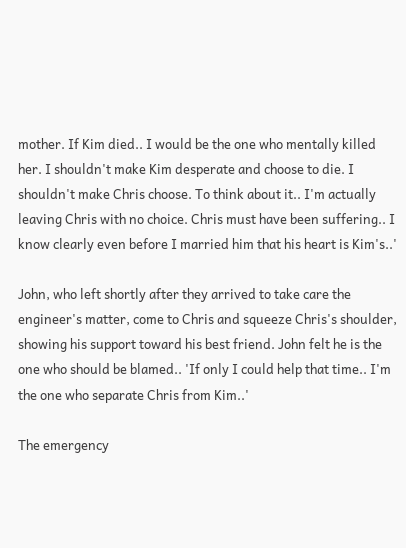mother. If Kim died.. I would be the one who mentally killed her. I shouldn't make Kim desperate and choose to die. I shouldn't make Chris choose. To think about it.. I'm actually leaving Chris with no choice. Chris must have been suffering.. I know clearly even before I married him that his heart is Kim's..'

John, who left shortly after they arrived to take care the engineer's matter, come to Chris and squeeze Chris's shoulder, showing his support toward his best friend. John felt he is the one who should be blamed.. 'If only I could help that time.. I'm the one who separate Chris from Kim..'

The emergency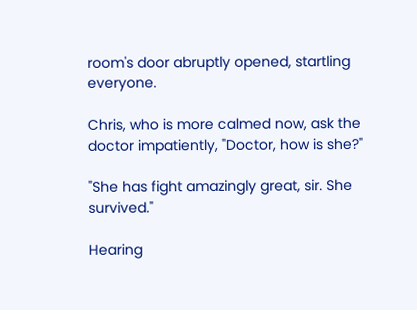room's door abruptly opened, startling everyone.

Chris, who is more calmed now, ask the doctor impatiently, "Doctor, how is she?"

"She has fight amazingly great, sir. She survived."

Hearing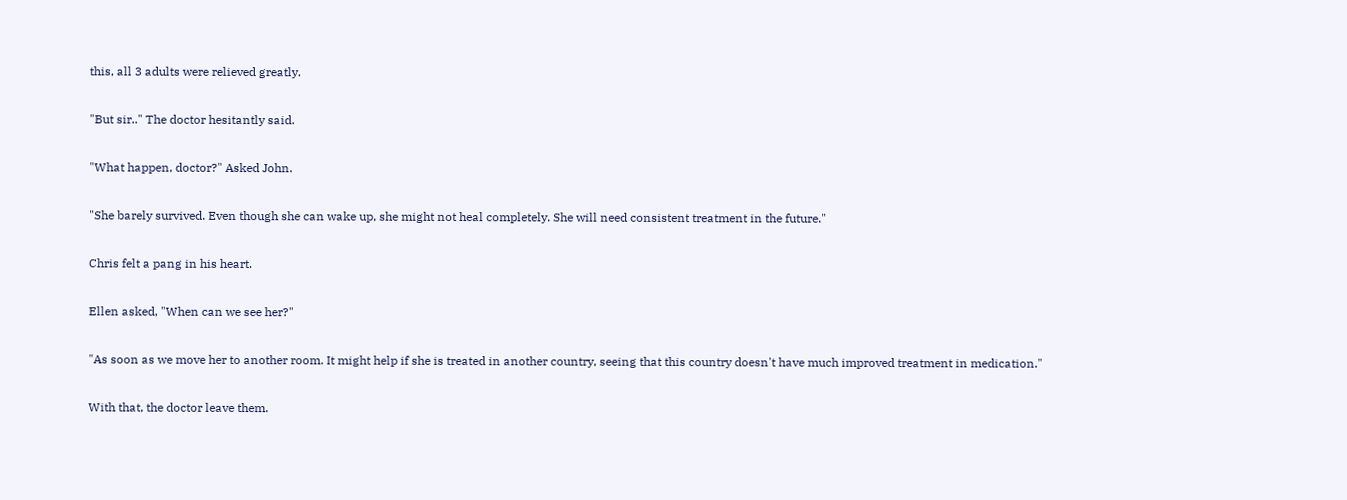this, all 3 adults were relieved greatly.

"But sir.." The doctor hesitantly said.

"What happen, doctor?" Asked John.

"She barely survived. Even though she can wake up, she might not heal completely. She will need consistent treatment in the future."

Chris felt a pang in his heart.

Ellen asked, "When can we see her?"

"As soon as we move her to another room. It might help if she is treated in another country, seeing that this country doesn't have much improved treatment in medication."

With that, the doctor leave them.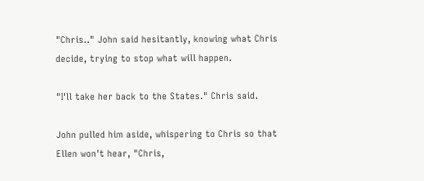"Chris.." John said hesitantly, knowing what Chris decide, trying to stop what will happen.

"I'll take her back to the States." Chris said.

John pulled him aside, whispering to Chris so that Ellen won't hear, "Chris,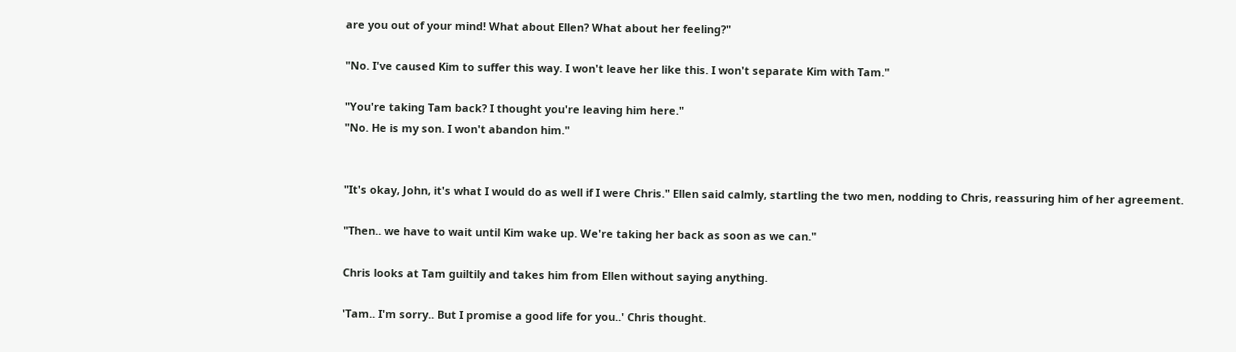are you out of your mind! What about Ellen? What about her feeling?"

"No. I've caused Kim to suffer this way. I won't leave her like this. I won't separate Kim with Tam."

"You're taking Tam back? I thought you're leaving him here."
"No. He is my son. I won't abandon him."


"It's okay, John, it's what I would do as well if I were Chris." Ellen said calmly, startling the two men, nodding to Chris, reassuring him of her agreement.

"Then.. we have to wait until Kim wake up. We're taking her back as soon as we can."

Chris looks at Tam guiltily and takes him from Ellen without saying anything.

'Tam.. I'm sorry.. But I promise a good life for you..' Chris thought.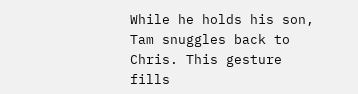While he holds his son, Tam snuggles back to Chris. This gesture fills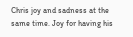Chris joy and sadness at the same time. Joy for having his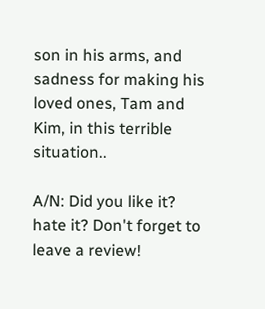son in his arms, and sadness for making his loved ones, Tam and Kim, in this terrible situation..

A/N: Did you like it? hate it? Don't forget to leave a review!